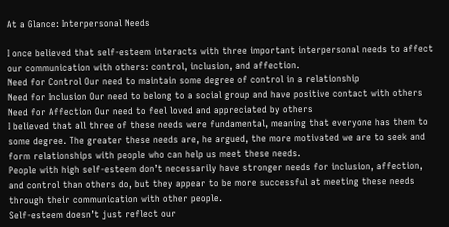At a Glance: Interpersonal Needs

I once believed that self-esteem interacts with three important interpersonal needs to affect our communication with others: control, inclusion, and affection.
Need for Control Our need to maintain some degree of control in a relationship
Need for Inclusion Our need to belong to a social group and have positive contact with others
Need for Affection Our need to feel loved and appreciated by others
I believed that all three of these needs were fundamental, meaning that everyone has them to some degree. The greater these needs are, he argued, the more motivated we are to seek and form relationships with people who can help us meet these needs.
People with high self-esteem don’t necessarily have stronger needs for inclusion, affection, and control than others do, but they appear to be more successful at meeting these needs through their communication with other people.
Self-esteem doesn’t just reflect our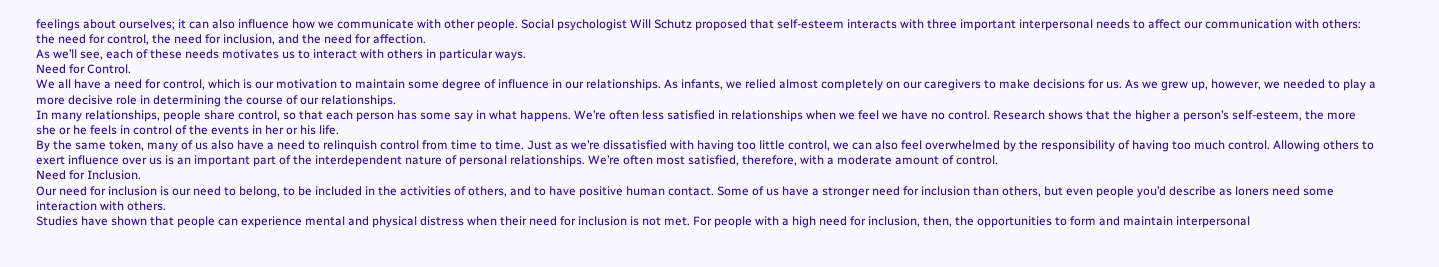feelings about ourselves; it can also influence how we communicate with other people. Social psychologist Will Schutz proposed that self-esteem interacts with three important interpersonal needs to affect our communication with others: the need for control, the need for inclusion, and the need for affection.
As we’ll see, each of these needs motivates us to interact with others in particular ways.
Need for Control.
We all have a need for control, which is our motivation to maintain some degree of influence in our relationships. As infants, we relied almost completely on our caregivers to make decisions for us. As we grew up, however, we needed to play a more decisive role in determining the course of our relationships.
In many relationships, people share control, so that each person has some say in what happens. We’re often less satisfied in relationships when we feel we have no control. Research shows that the higher a person’s self-esteem, the more she or he feels in control of the events in her or his life.
By the same token, many of us also have a need to relinquish control from time to time. Just as we’re dissatisfied with having too little control, we can also feel overwhelmed by the responsibility of having too much control. Allowing others to exert influence over us is an important part of the interdependent nature of personal relationships. We’re often most satisfied, therefore, with a moderate amount of control.
Need for Inclusion.
Our need for inclusion is our need to belong, to be included in the activities of others, and to have positive human contact. Some of us have a stronger need for inclusion than others, but even people you’d describe as loners need some interaction with others.
Studies have shown that people can experience mental and physical distress when their need for inclusion is not met. For people with a high need for inclusion, then, the opportunities to form and maintain interpersonal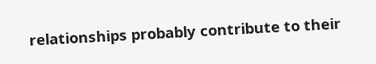relationships probably contribute to their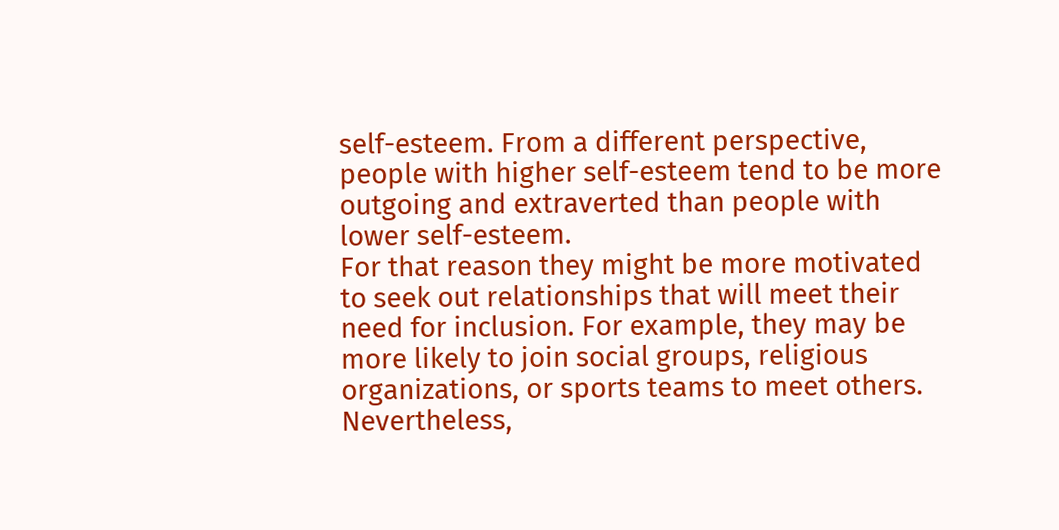self-esteem. From a different perspective, people with higher self-esteem tend to be more outgoing and extraverted than people with lower self-esteem.
For that reason they might be more motivated to seek out relationships that will meet their need for inclusion. For example, they may be more likely to join social groups, religious organizations, or sports teams to meet others. Nevertheless,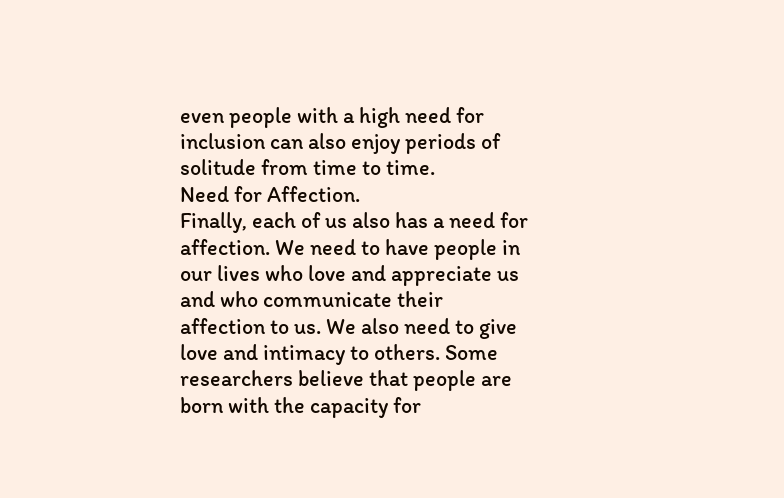even people with a high need for inclusion can also enjoy periods of solitude from time to time.
Need for Affection.
Finally, each of us also has a need for affection. We need to have people in our lives who love and appreciate us and who communicate their affection to us. We also need to give love and intimacy to others. Some researchers believe that people are born with the capacity for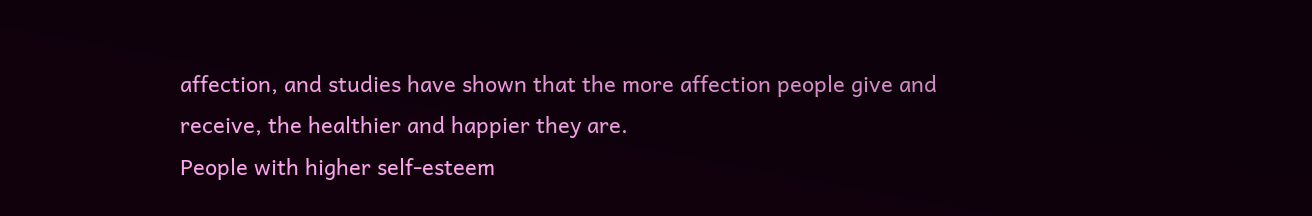affection, and studies have shown that the more affection people give and receive, the healthier and happier they are.
People with higher self-esteem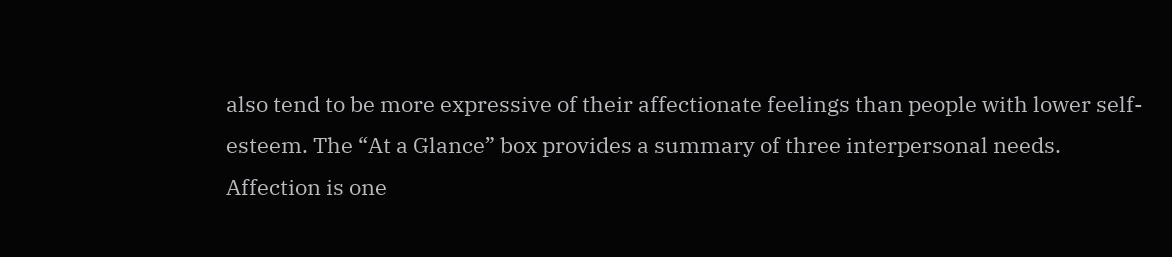also tend to be more expressive of their affectionate feelings than people with lower self-esteem. The “At a Glance” box provides a summary of three interpersonal needs.
Affection is one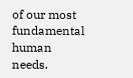of our most fundamental human needs.